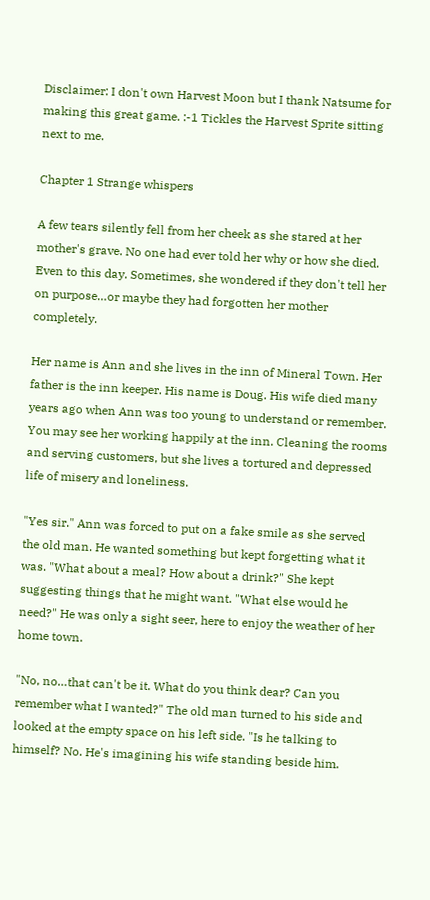Disclaimer: I don't own Harvest Moon but I thank Natsume for making this great game. :-1 Tickles the Harvest Sprite sitting next to me.

Chapter 1 Strange whispers

A few tears silently fell from her cheek as she stared at her mother's grave. No one had ever told her why or how she died. Even to this day. Sometimes, she wondered if they don't tell her on purpose…or maybe they had forgotten her mother completely.

Her name is Ann and she lives in the inn of Mineral Town. Her father is the inn keeper. His name is Doug. His wife died many years ago when Ann was too young to understand or remember. You may see her working happily at the inn. Cleaning the rooms and serving customers, but she lives a tortured and depressed life of misery and loneliness.

"Yes sir." Ann was forced to put on a fake smile as she served the old man. He wanted something but kept forgetting what it was. "What about a meal? How about a drink?" She kept suggesting things that he might want. "What else would he need?" He was only a sight seer, here to enjoy the weather of her home town.

"No, no…that can't be it. What do you think dear? Can you remember what I wanted?" The old man turned to his side and looked at the empty space on his left side. "Is he talking to himself? No. He's imagining his wife standing beside him.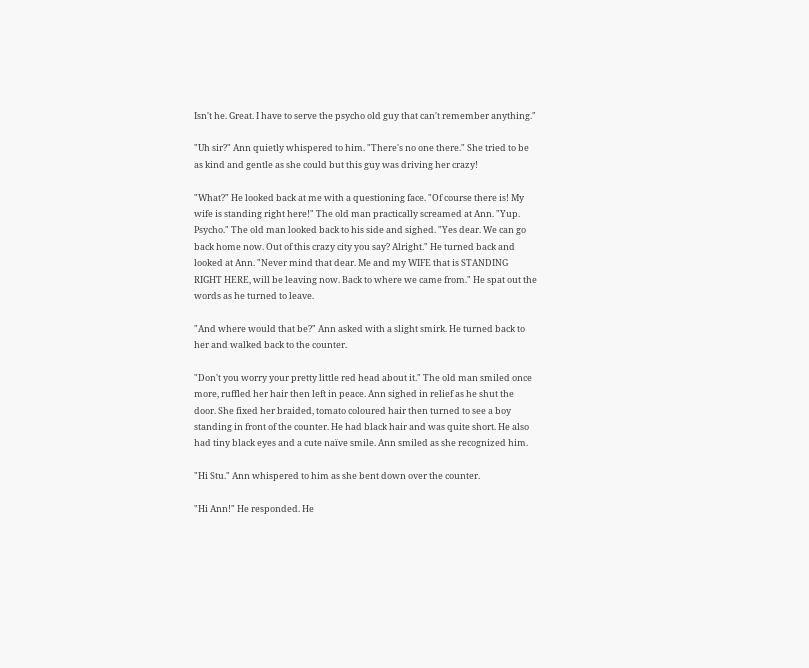Isn't he. Great. I have to serve the psycho old guy that can't remember anything."

"Uh sir?" Ann quietly whispered to him. "There's no one there." She tried to be as kind and gentle as she could but this guy was driving her crazy!

"What?" He looked back at me with a questioning face. "Of course there is! My wife is standing right here!" The old man practically screamed at Ann. "Yup. Psycho." The old man looked back to his side and sighed. "Yes dear. We can go back home now. Out of this crazy city you say? Alright." He turned back and looked at Ann. "Never mind that dear. Me and my WIFE that is STANDING RIGHT HERE, will be leaving now. Back to where we came from." He spat out the words as he turned to leave.

"And where would that be?" Ann asked with a slight smirk. He turned back to her and walked back to the counter.

"Don't you worry your pretty little red head about it." The old man smiled once more, ruffled her hair then left in peace. Ann sighed in relief as he shut the door. She fixed her braided, tomato coloured hair then turned to see a boy standing in front of the counter. He had black hair and was quite short. He also had tiny black eyes and a cute naïve smile. Ann smiled as she recognized him.

"Hi Stu." Ann whispered to him as she bent down over the counter.

"Hi Ann!" He responded. He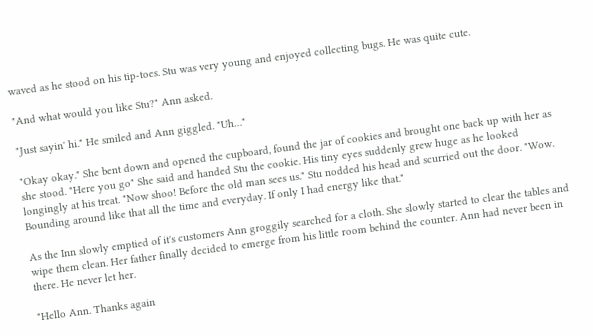waved as he stood on his tip-toes. Stu was very young and enjoyed collecting bugs. He was quite cute.

"And what would you like Stu?" Ann asked.

"Just sayin' hi." He smiled and Ann giggled. "Uh…"

"Okay okay." She bent down and opened the cupboard, found the jar of cookies and brought one back up with her as she stood. "Here you go" She said and handed Stu the cookie. His tiny eyes suddenly grew huge as he looked longingly at his treat. "Now shoo! Before the old man sees us." Stu nodded his head and scurried out the door. "Wow. Bounding around like that all the time and everyday. If only I had energy like that."

As the Inn slowly emptied of it's customers Ann groggily searched for a cloth. She slowly started to clear the tables and wipe them clean. Her father finally decided to emerge from his little room behind the counter. Ann had never been in there. He never let her.

"Hello Ann. Thanks again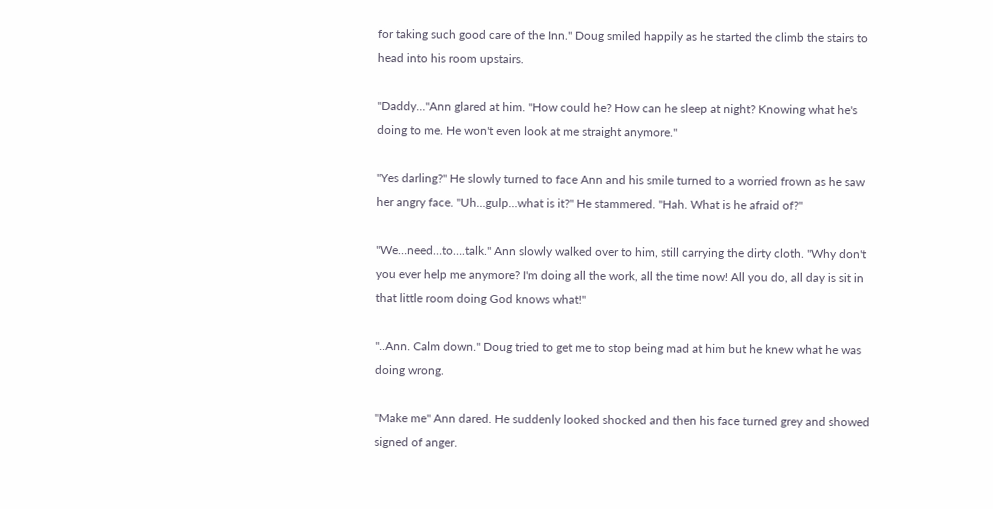for taking such good care of the Inn." Doug smiled happily as he started the climb the stairs to head into his room upstairs.

"Daddy…"Ann glared at him. "How could he? How can he sleep at night? Knowing what he's doing to me. He won't even look at me straight anymore."

"Yes darling?" He slowly turned to face Ann and his smile turned to a worried frown as he saw her angry face. "Uh…gulp…what is it?" He stammered. "Hah. What is he afraid of?"

"We…need…to….talk." Ann slowly walked over to him, still carrying the dirty cloth. "Why don't you ever help me anymore? I'm doing all the work, all the time now! All you do, all day is sit in that little room doing God knows what!"

"..Ann. Calm down." Doug tried to get me to stop being mad at him but he knew what he was doing wrong.

"Make me" Ann dared. He suddenly looked shocked and then his face turned grey and showed signed of anger.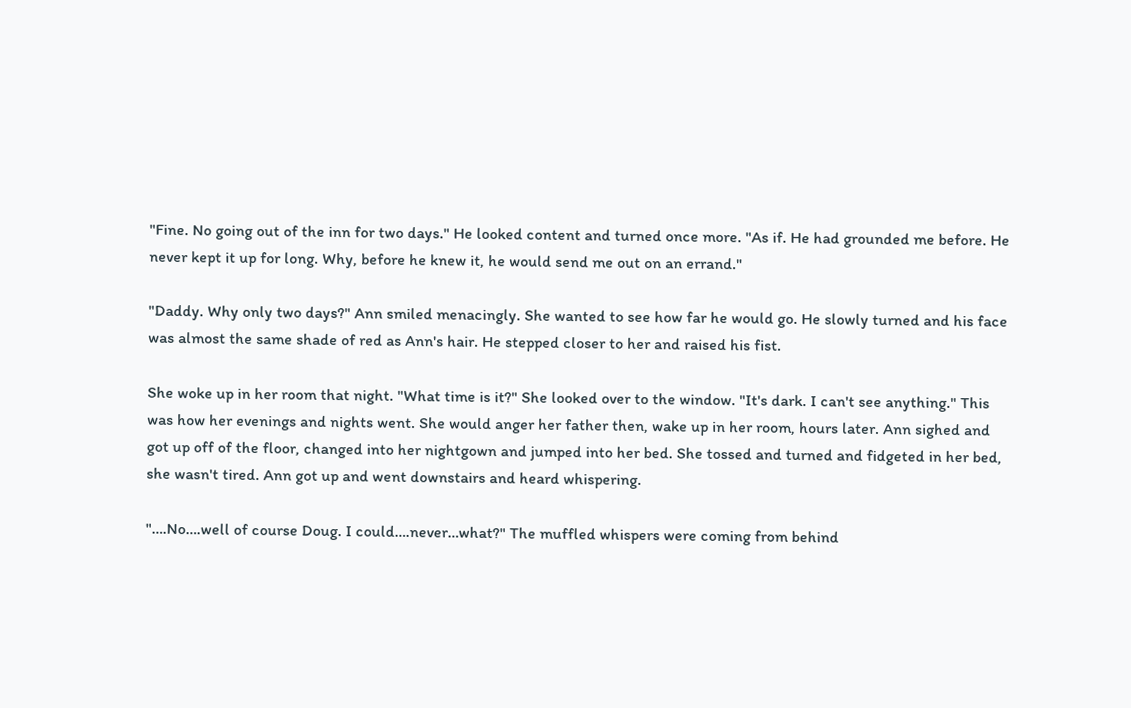"Fine. No going out of the inn for two days." He looked content and turned once more. "As if. He had grounded me before. He never kept it up for long. Why, before he knew it, he would send me out on an errand."

"Daddy. Why only two days?" Ann smiled menacingly. She wanted to see how far he would go. He slowly turned and his face was almost the same shade of red as Ann's hair. He stepped closer to her and raised his fist.

She woke up in her room that night. "What time is it?" She looked over to the window. "It's dark. I can't see anything." This was how her evenings and nights went. She would anger her father then, wake up in her room, hours later. Ann sighed and got up off of the floor, changed into her nightgown and jumped into her bed. She tossed and turned and fidgeted in her bed, she wasn't tired. Ann got up and went downstairs and heard whispering.

"….No….well of course Doug. I could….never…what?" The muffled whispers were coming from behind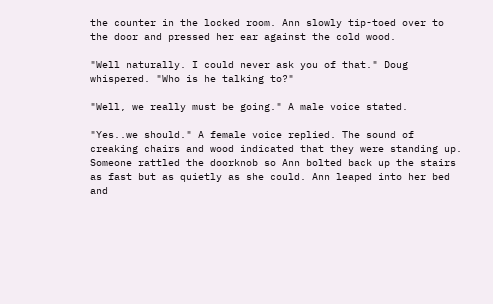the counter in the locked room. Ann slowly tip-toed over to the door and pressed her ear against the cold wood.

"Well naturally. I could never ask you of that." Doug whispered. "Who is he talking to?"

"Well, we really must be going." A male voice stated.

"Yes..we should." A female voice replied. The sound of creaking chairs and wood indicated that they were standing up. Someone rattled the doorknob so Ann bolted back up the stairs as fast but as quietly as she could. Ann leaped into her bed and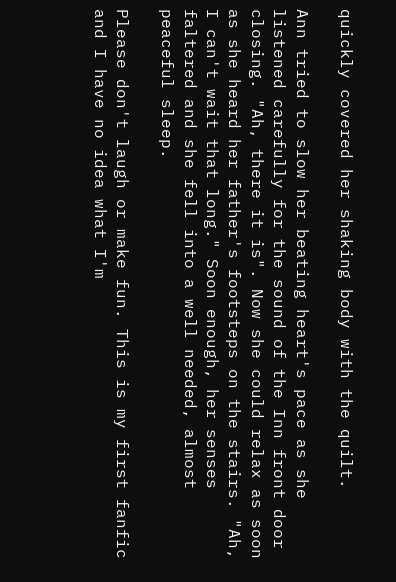quickly covered her shaking body with the quilt.

Ann tried to slow her beating heart's pace as she listened carefully for the sound of the Inn front door closing. "Ah, there it is". Now she could relax as soon as she heard her father's footsteps on the stairs. "Ah, I can't wait that long." Soon enough, her senses faltered and she fell into a well needed, almost peaceful sleep.

Please don't laugh or make fun. This is my first fanfic and I have no idea what I'm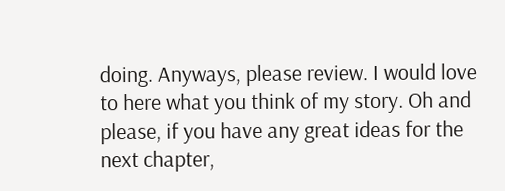doing. Anyways, please review. I would love to here what you think of my story. Oh and please, if you have any great ideas for the next chapter,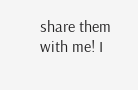share them with me! I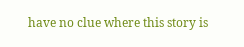have no clue where this story is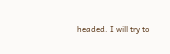headed. I will try to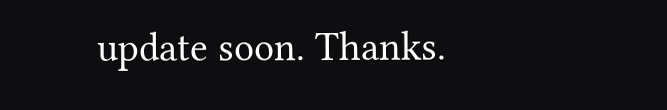update soon. Thanks.